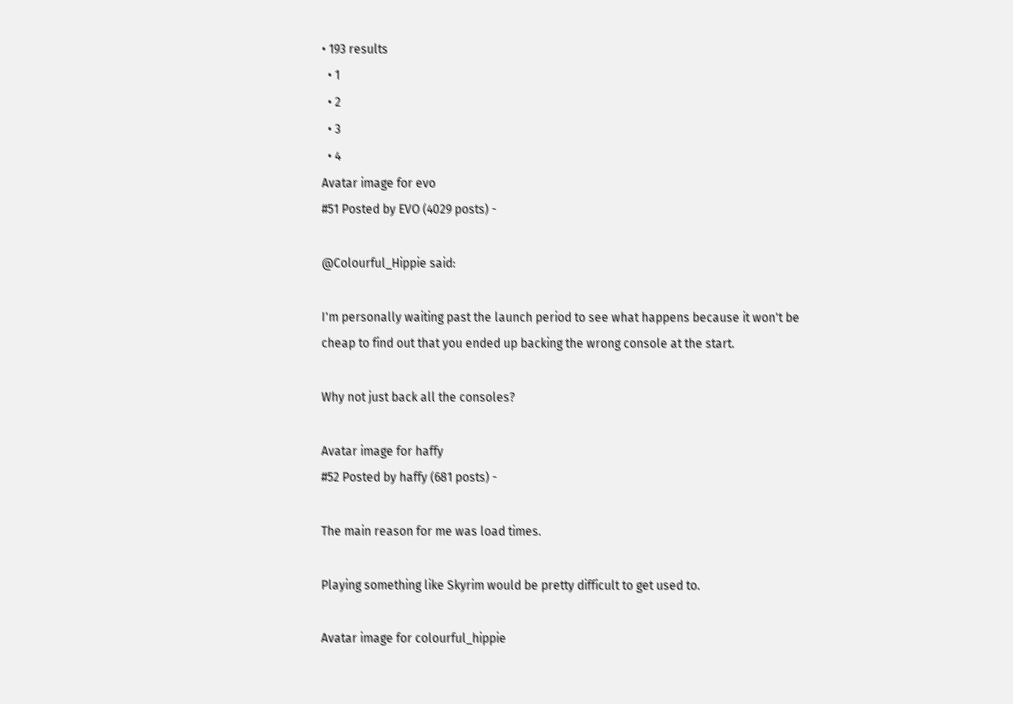• 193 results
  • 1
  • 2
  • 3
  • 4
Avatar image for evo
#51 Posted by EVO (4029 posts) -

@Colourful_Hippie said:

I'm personally waiting past the launch period to see what happens because it won't be cheap to find out that you ended up backing the wrong console at the start.

Why not just back all the consoles?

Avatar image for haffy
#52 Posted by haffy (681 posts) -

The main reason for me was load times.

Playing something like Skyrim would be pretty difficult to get used to.

Avatar image for colourful_hippie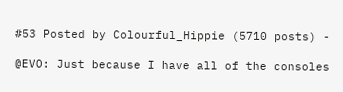#53 Posted by Colourful_Hippie (5710 posts) -

@EVO: Just because I have all of the consoles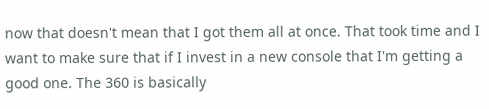now that doesn't mean that I got them all at once. That took time and I want to make sure that if I invest in a new console that I'm getting a good one. The 360 is basically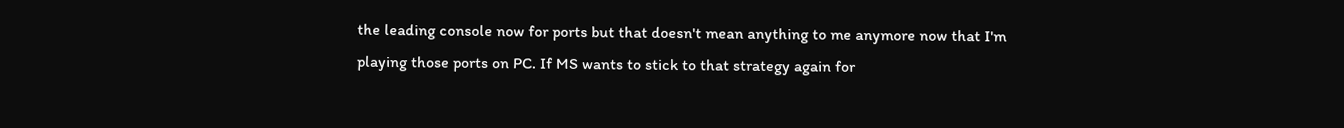the leading console now for ports but that doesn't mean anything to me anymore now that I'm playing those ports on PC. If MS wants to stick to that strategy again for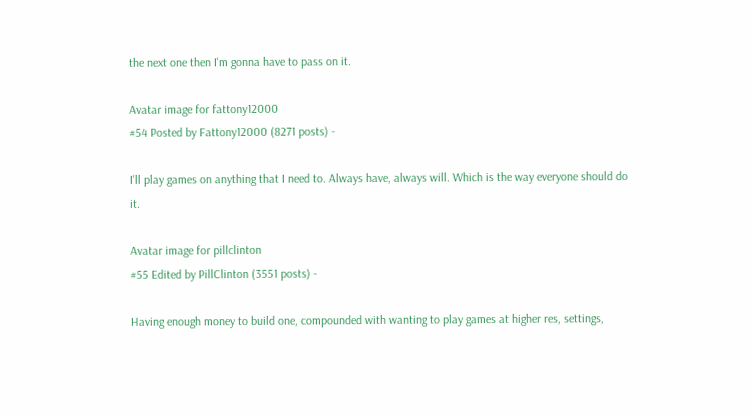the next one then I'm gonna have to pass on it.

Avatar image for fattony12000
#54 Posted by Fattony12000 (8271 posts) -

I'll play games on anything that I need to. Always have, always will. Which is the way everyone should do it.

Avatar image for pillclinton
#55 Edited by PillClinton (3551 posts) -

Having enough money to build one, compounded with wanting to play games at higher res, settings,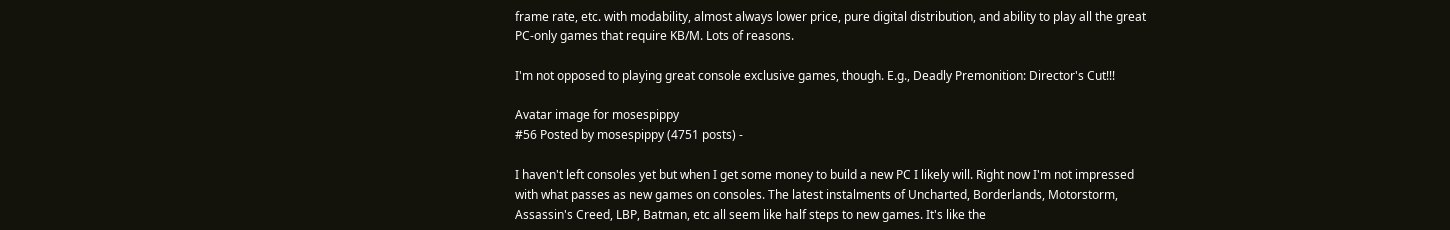frame rate, etc. with modability, almost always lower price, pure digital distribution, and ability to play all the great PC-only games that require KB/M. Lots of reasons.

I'm not opposed to playing great console exclusive games, though. E.g., Deadly Premonition: Director's Cut!!!

Avatar image for mosespippy
#56 Posted by mosespippy (4751 posts) -

I haven't left consoles yet but when I get some money to build a new PC I likely will. Right now I'm not impressed with what passes as new games on consoles. The latest instalments of Uncharted, Borderlands, Motorstorm, Assassin's Creed, LBP, Batman, etc all seem like half steps to new games. It's like the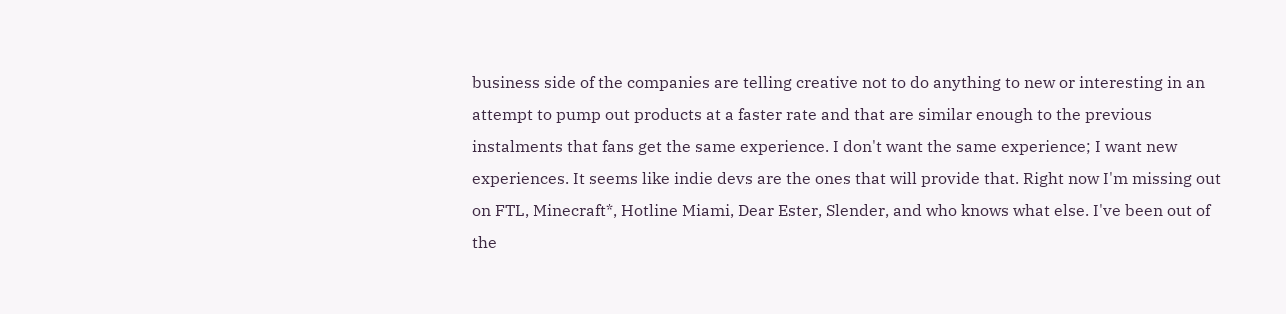business side of the companies are telling creative not to do anything to new or interesting in an attempt to pump out products at a faster rate and that are similar enough to the previous instalments that fans get the same experience. I don't want the same experience; I want new experiences. It seems like indie devs are the ones that will provide that. Right now I'm missing out on FTL, Minecraft*, Hotline Miami, Dear Ester, Slender, and who knows what else. I've been out of the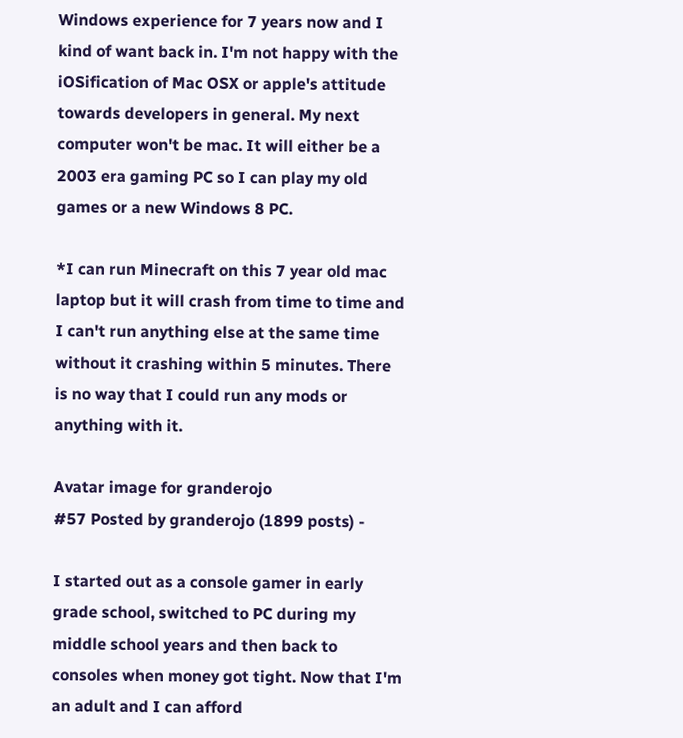Windows experience for 7 years now and I kind of want back in. I'm not happy with the iOSification of Mac OSX or apple's attitude towards developers in general. My next computer won't be mac. It will either be a 2003 era gaming PC so I can play my old games or a new Windows 8 PC.

*I can run Minecraft on this 7 year old mac laptop but it will crash from time to time and I can't run anything else at the same time without it crashing within 5 minutes. There is no way that I could run any mods or anything with it.

Avatar image for granderojo
#57 Posted by granderojo (1899 posts) -

I started out as a console gamer in early grade school, switched to PC during my middle school years and then back to consoles when money got tight. Now that I'm an adult and I can afford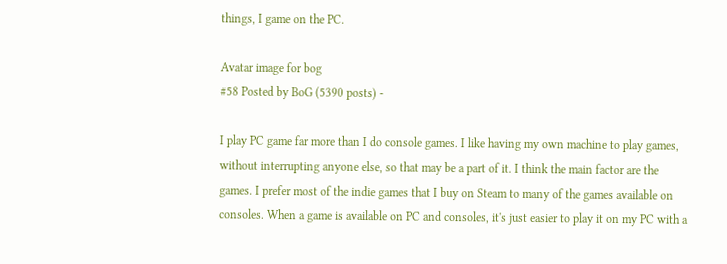things, I game on the PC.

Avatar image for bog
#58 Posted by BoG (5390 posts) -

I play PC game far more than I do console games. I like having my own machine to play games, without interrupting anyone else, so that may be a part of it. I think the main factor are the games. I prefer most of the indie games that I buy on Steam to many of the games available on consoles. When a game is available on PC and consoles, it's just easier to play it on my PC with a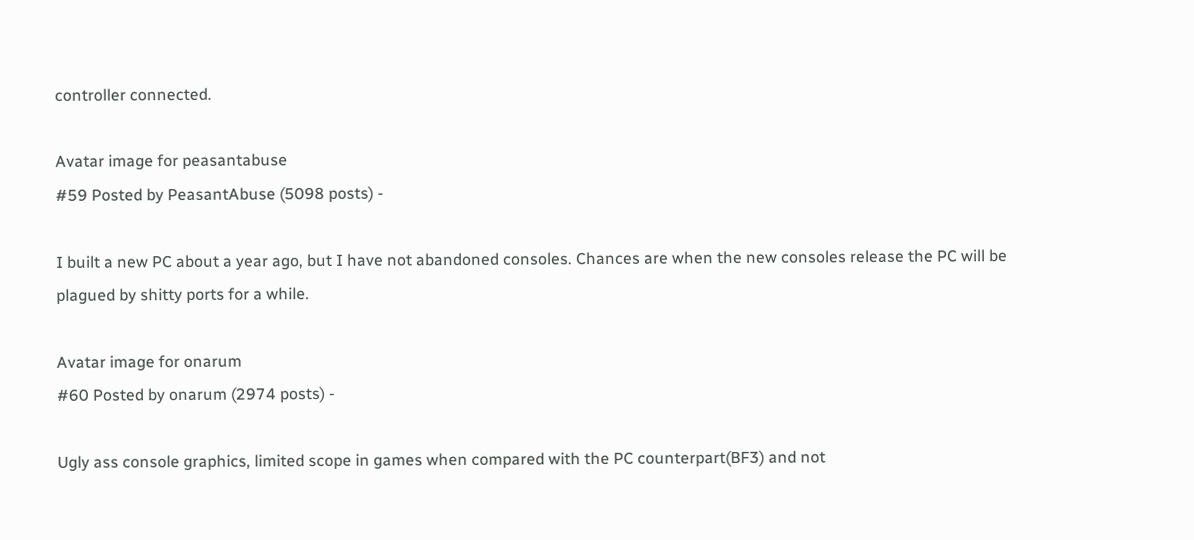controller connected.

Avatar image for peasantabuse
#59 Posted by PeasantAbuse (5098 posts) -

I built a new PC about a year ago, but I have not abandoned consoles. Chances are when the new consoles release the PC will be plagued by shitty ports for a while.

Avatar image for onarum
#60 Posted by onarum (2974 posts) -

Ugly ass console graphics, limited scope in games when compared with the PC counterpart(BF3) and not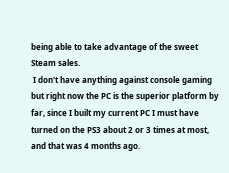being able to take advantage of the sweet Steam sales.
 I don't have anything against console gaming but right now the PC is the superior platform by far, since I built my current PC I must have turned on the PS3 about 2 or 3 times at most, and that was 4 months ago.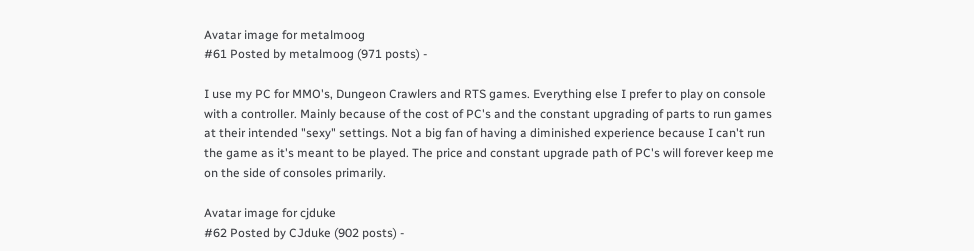Avatar image for metalmoog
#61 Posted by metalmoog (971 posts) -

I use my PC for MMO's, Dungeon Crawlers and RTS games. Everything else I prefer to play on console with a controller. Mainly because of the cost of PC's and the constant upgrading of parts to run games at their intended "sexy" settings. Not a big fan of having a diminished experience because I can't run the game as it's meant to be played. The price and constant upgrade path of PC's will forever keep me on the side of consoles primarily.

Avatar image for cjduke
#62 Posted by CJduke (902 posts) -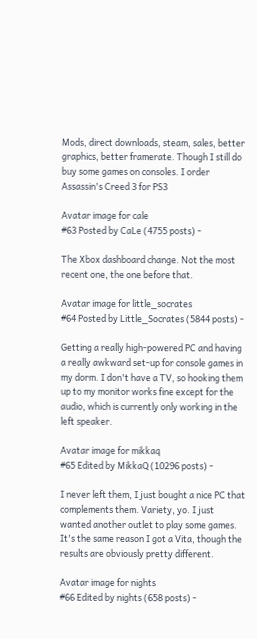Mods, direct downloads, steam, sales, better graphics, better framerate. Though I still do buy some games on consoles. I order Assassin's Creed 3 for PS3

Avatar image for cale
#63 Posted by CaLe (4755 posts) -

The Xbox dashboard change. Not the most recent one, the one before that.

Avatar image for little_socrates
#64 Posted by Little_Socrates (5844 posts) -

Getting a really high-powered PC and having a really awkward set-up for console games in my dorm. I don't have a TV, so hooking them up to my monitor works fine except for the audio, which is currently only working in the left speaker.

Avatar image for mikkaq
#65 Edited by MikkaQ (10296 posts) -

I never left them, I just bought a nice PC that complements them. Variety, yo. I just wanted another outlet to play some games. It's the same reason I got a Vita, though the results are obviously pretty different.

Avatar image for nights
#66 Edited by nights (658 posts) -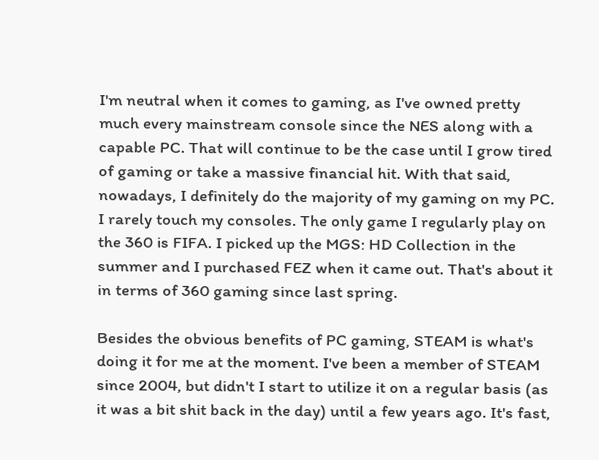I'm neutral when it comes to gaming, as I've owned pretty much every mainstream console since the NES along with a capable PC. That will continue to be the case until I grow tired of gaming or take a massive financial hit. With that said, nowadays, I definitely do the majority of my gaming on my PC. I rarely touch my consoles. The only game I regularly play on the 360 is FIFA. I picked up the MGS: HD Collection in the summer and I purchased FEZ when it came out. That's about it in terms of 360 gaming since last spring.

Besides the obvious benefits of PC gaming, STEAM is what's doing it for me at the moment. I've been a member of STEAM since 2004, but didn't I start to utilize it on a regular basis (as it was a bit shit back in the day) until a few years ago. It's fast,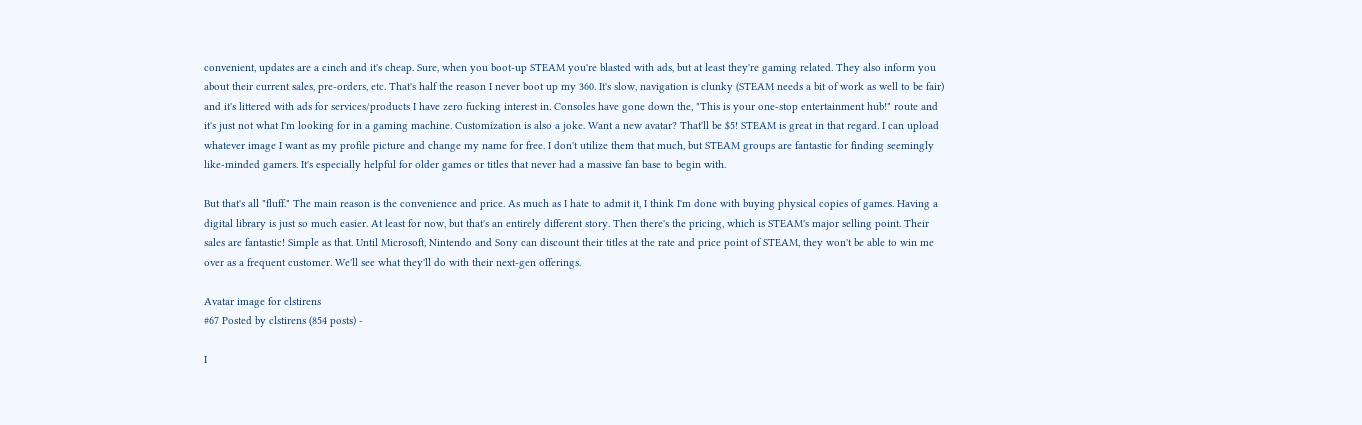convenient, updates are a cinch and it's cheap. Sure, when you boot-up STEAM you're blasted with ads, but at least they're gaming related. They also inform you about their current sales, pre-orders, etc. That's half the reason I never boot up my 360. It's slow, navigation is clunky (STEAM needs a bit of work as well to be fair) and it's littered with ads for services/products I have zero fucking interest in. Consoles have gone down the, "This is your one-stop entertainment hub!" route and it's just not what I'm looking for in a gaming machine. Customization is also a joke. Want a new avatar? That'll be $5! STEAM is great in that regard. I can upload whatever image I want as my profile picture and change my name for free. I don't utilize them that much, but STEAM groups are fantastic for finding seemingly like-minded gamers. It's especially helpful for older games or titles that never had a massive fan base to begin with.

But that's all "fluff." The main reason is the convenience and price. As much as I hate to admit it, I think I'm done with buying physical copies of games. Having a digital library is just so much easier. At least for now, but that's an entirely different story. Then there's the pricing, which is STEAM's major selling point. Their sales are fantastic! Simple as that. Until Microsoft, Nintendo and Sony can discount their titles at the rate and price point of STEAM, they won't be able to win me over as a frequent customer. We'll see what they'll do with their next-gen offerings.

Avatar image for clstirens
#67 Posted by clstirens (854 posts) -

I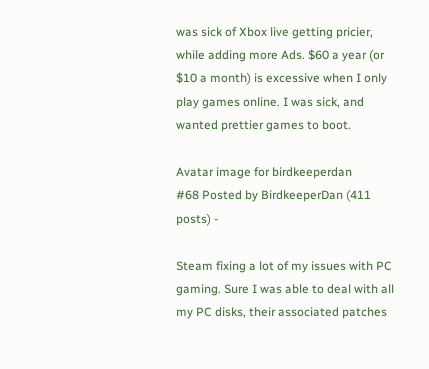was sick of Xbox live getting pricier, while adding more Ads. $60 a year (or $10 a month) is excessive when I only play games online. I was sick, and wanted prettier games to boot.

Avatar image for birdkeeperdan
#68 Posted by BirdkeeperDan (411 posts) -

Steam fixing a lot of my issues with PC gaming. Sure I was able to deal with all my PC disks, their associated patches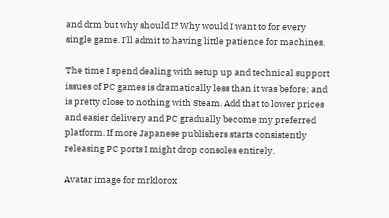and drm but why should I? Why would I want to for every single game. I'll admit to having little patience for machines.

The time I spend dealing with setup up and technical support issues of PC games is dramatically less than it was before; and is pretty close to nothing with Steam. Add that to lower prices and easier delivery and PC gradually become my preferred platform. If more Japanese publishers starts consistently releasing PC ports I might drop consoles entirely.

Avatar image for mrklorox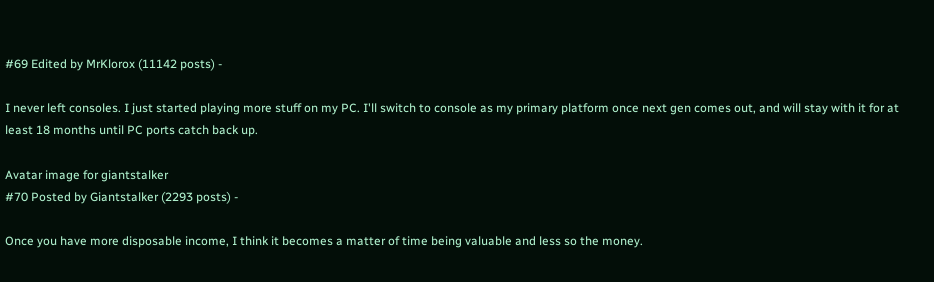#69 Edited by MrKlorox (11142 posts) -

I never left consoles. I just started playing more stuff on my PC. I'll switch to console as my primary platform once next gen comes out, and will stay with it for at least 18 months until PC ports catch back up.

Avatar image for giantstalker
#70 Posted by Giantstalker (2293 posts) -

Once you have more disposable income, I think it becomes a matter of time being valuable and less so the money.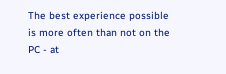The best experience possible is more often than not on the PC - at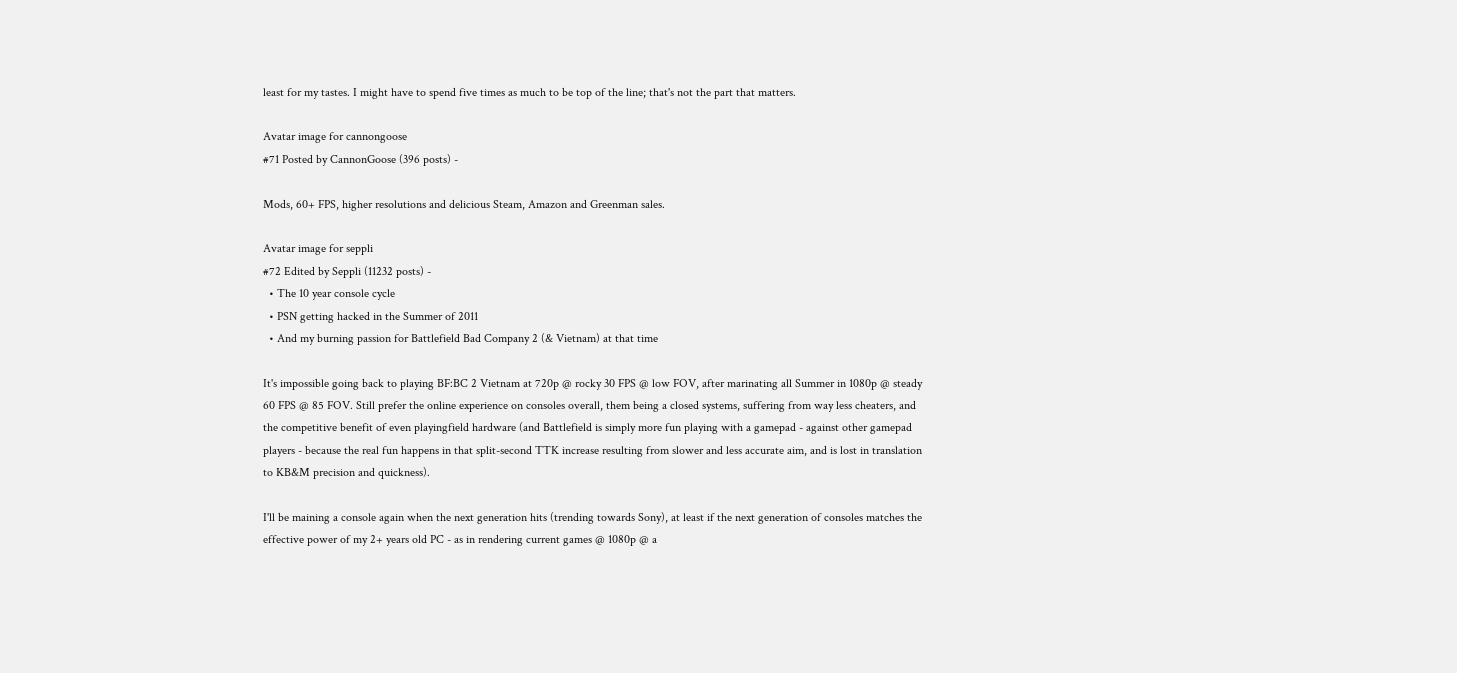least for my tastes. I might have to spend five times as much to be top of the line; that's not the part that matters.

Avatar image for cannongoose
#71 Posted by CannonGoose (396 posts) -

Mods, 60+ FPS, higher resolutions and delicious Steam, Amazon and Greenman sales.

Avatar image for seppli
#72 Edited by Seppli (11232 posts) -
  • The 10 year console cycle
  • PSN getting hacked in the Summer of 2011
  • And my burning passion for Battlefield Bad Company 2 (& Vietnam) at that time

It's impossible going back to playing BF:BC 2 Vietnam at 720p @ rocky 30 FPS @ low FOV, after marinating all Summer in 1080p @ steady 60 FPS @ 85 FOV. Still prefer the online experience on consoles overall, them being a closed systems, suffering from way less cheaters, and the competitive benefit of even playingfield hardware (and Battlefield is simply more fun playing with a gamepad - against other gamepad players - because the real fun happens in that split-second TTK increase resulting from slower and less accurate aim, and is lost in translation to KB&M precision and quickness).

I'll be maining a console again when the next generation hits (trending towards Sony), at least if the next generation of consoles matches the effective power of my 2+ years old PC - as in rendering current games @ 1080p @ a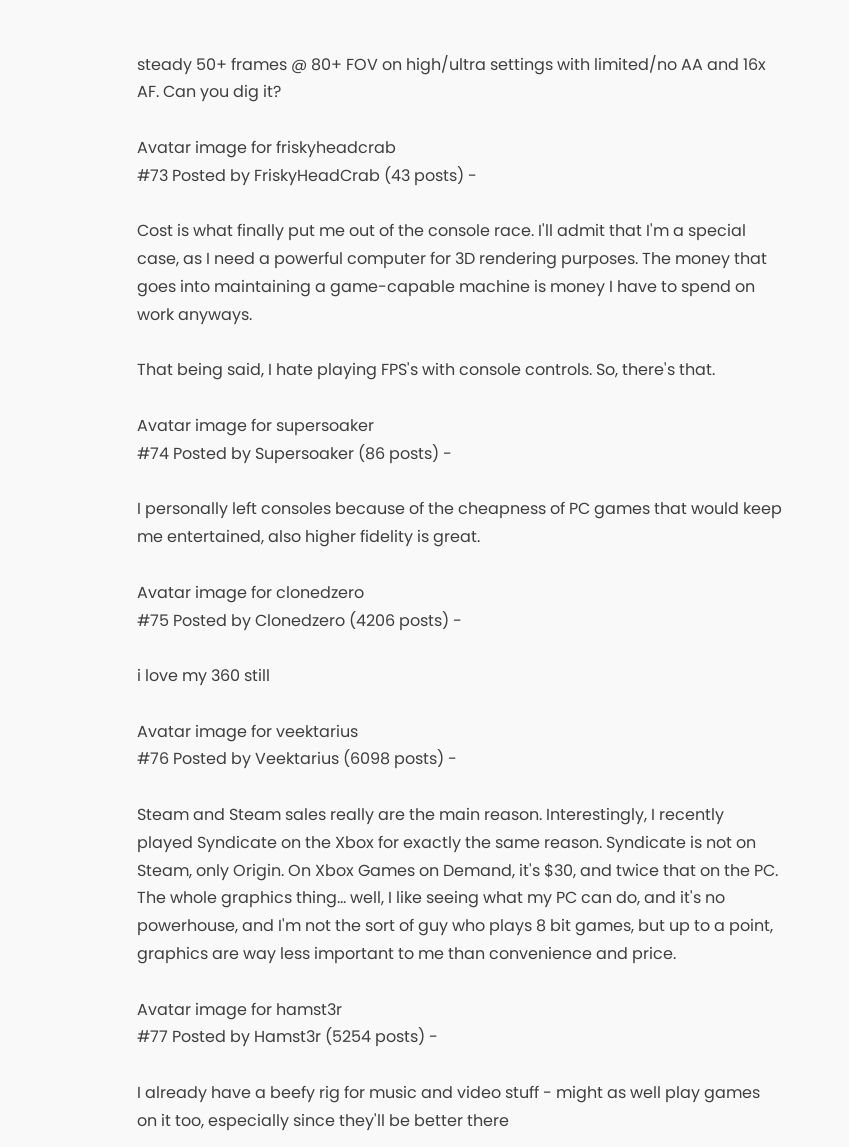steady 50+ frames @ 80+ FOV on high/ultra settings with limited/no AA and 16x AF. Can you dig it?

Avatar image for friskyheadcrab
#73 Posted by FriskyHeadCrab (43 posts) -

Cost is what finally put me out of the console race. I'll admit that I'm a special case, as I need a powerful computer for 3D rendering purposes. The money that goes into maintaining a game-capable machine is money I have to spend on work anyways.

That being said, I hate playing FPS's with console controls. So, there's that.

Avatar image for supersoaker
#74 Posted by Supersoaker (86 posts) -

I personally left consoles because of the cheapness of PC games that would keep me entertained, also higher fidelity is great.

Avatar image for clonedzero
#75 Posted by Clonedzero (4206 posts) -

i love my 360 still

Avatar image for veektarius
#76 Posted by Veektarius (6098 posts) -

Steam and Steam sales really are the main reason. Interestingly, I recently played Syndicate on the Xbox for exactly the same reason. Syndicate is not on Steam, only Origin. On Xbox Games on Demand, it's $30, and twice that on the PC. The whole graphics thing... well, I like seeing what my PC can do, and it's no powerhouse, and I'm not the sort of guy who plays 8 bit games, but up to a point, graphics are way less important to me than convenience and price.

Avatar image for hamst3r
#77 Posted by Hamst3r (5254 posts) -

I already have a beefy rig for music and video stuff - might as well play games on it too, especially since they'll be better there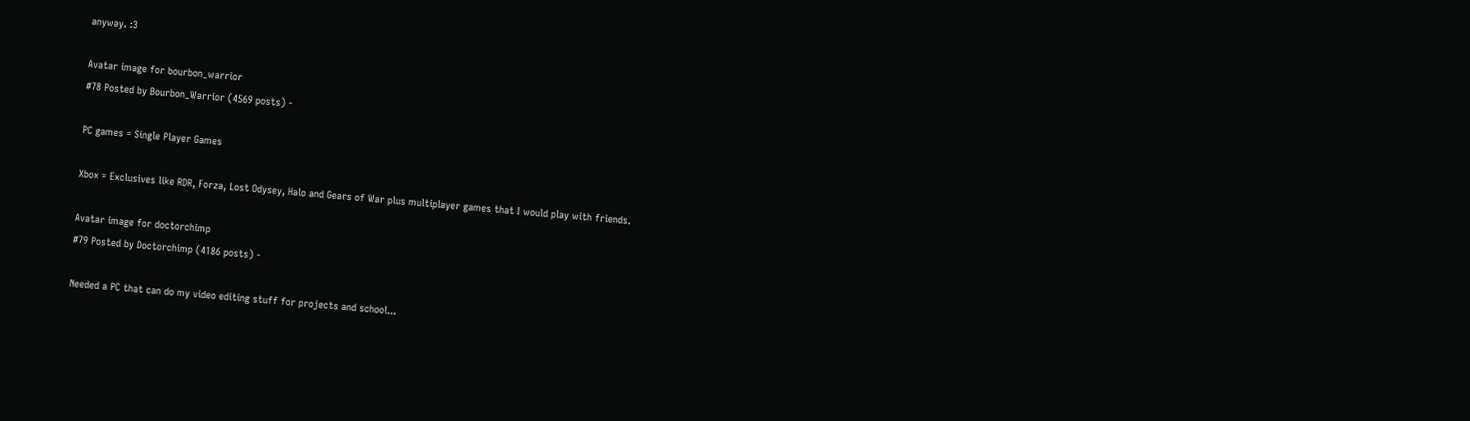anyway. :3

Avatar image for bourbon_warrior
#78 Posted by Bourbon_Warrior (4569 posts) -

PC games = Single Player Games

Xbox = Exclusives like RDR, Forza, Lost Odysey, Halo and Gears of War plus multiplayer games that I would play with friends.

Avatar image for doctorchimp
#79 Posted by Doctorchimp (4186 posts) -

Needed a PC that can do my video editing stuff for projects and school...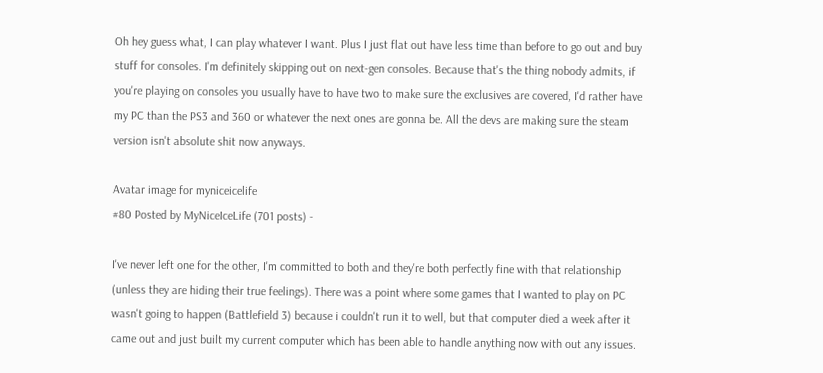Oh hey guess what, I can play whatever I want. Plus I just flat out have less time than before to go out and buy stuff for consoles. I'm definitely skipping out on next-gen consoles. Because that's the thing nobody admits, if you're playing on consoles you usually have to have two to make sure the exclusives are covered, I'd rather have my PC than the PS3 and 360 or whatever the next ones are gonna be. All the devs are making sure the steam version isn't absolute shit now anyways.

Avatar image for myniceicelife
#80 Posted by MyNiceIceLife (701 posts) -

I've never left one for the other, I'm committed to both and they're both perfectly fine with that relationship (unless they are hiding their true feelings). There was a point where some games that I wanted to play on PC wasn't going to happen (Battlefield 3) because i couldn't run it to well, but that computer died a week after it came out and just built my current computer which has been able to handle anything now with out any issues.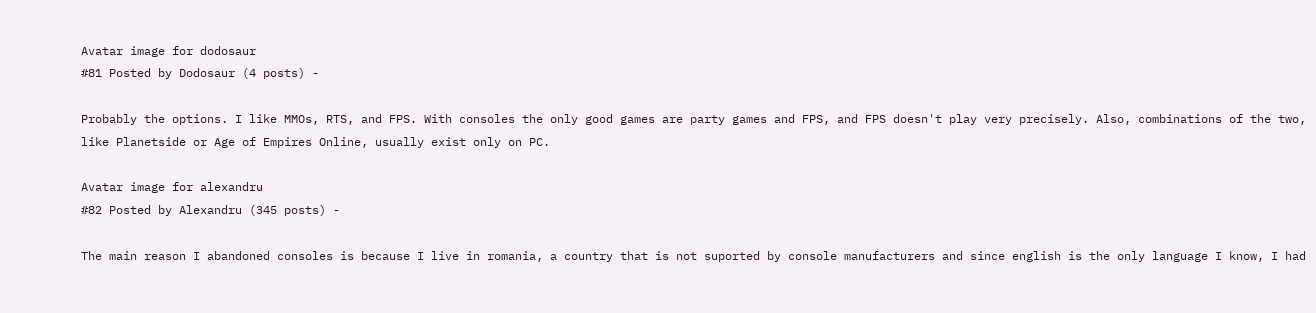Avatar image for dodosaur
#81 Posted by Dodosaur (4 posts) -

Probably the options. I like MMOs, RTS, and FPS. With consoles the only good games are party games and FPS, and FPS doesn't play very precisely. Also, combinations of the two, like Planetside or Age of Empires Online, usually exist only on PC.

Avatar image for alexandru
#82 Posted by Alexandru (345 posts) -

The main reason I abandoned consoles is because I live in romania, a country that is not suported by console manufacturers and since english is the only language I know, I had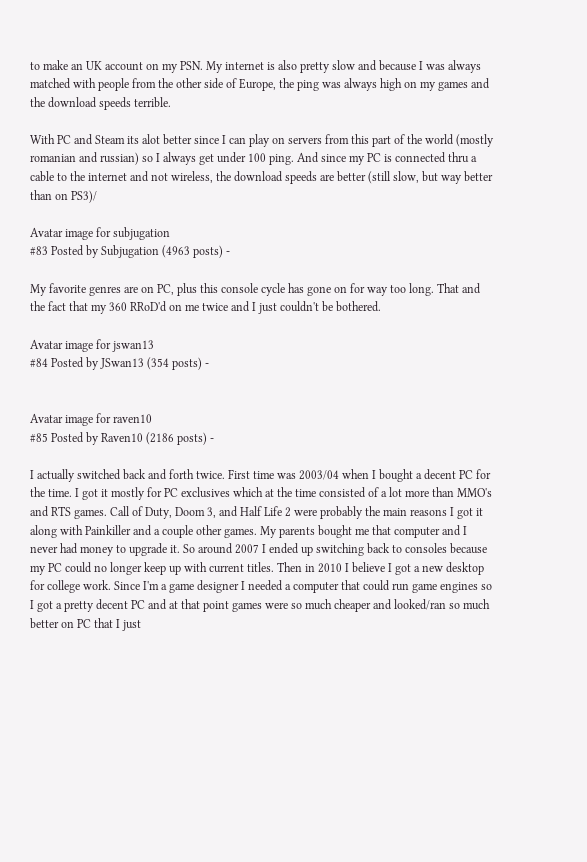to make an UK account on my PSN. My internet is also pretty slow and because I was always matched with people from the other side of Europe, the ping was always high on my games and the download speeds terrible.

With PC and Steam its alot better since I can play on servers from this part of the world (mostly romanian and russian) so I always get under 100 ping. And since my PC is connected thru a cable to the internet and not wireless, the download speeds are better (still slow, but way better than on PS3)/

Avatar image for subjugation
#83 Posted by Subjugation (4963 posts) -

My favorite genres are on PC, plus this console cycle has gone on for way too long. That and the fact that my 360 RRoD'd on me twice and I just couldn't be bothered.

Avatar image for jswan13
#84 Posted by JSwan13 (354 posts) -


Avatar image for raven10
#85 Posted by Raven10 (2186 posts) -

I actually switched back and forth twice. First time was 2003/04 when I bought a decent PC for the time. I got it mostly for PC exclusives which at the time consisted of a lot more than MMO's and RTS games. Call of Duty, Doom 3, and Half Life 2 were probably the main reasons I got it along with Painkiller and a couple other games. My parents bought me that computer and I never had money to upgrade it. So around 2007 I ended up switching back to consoles because my PC could no longer keep up with current titles. Then in 2010 I believe I got a new desktop for college work. Since I'm a game designer I needed a computer that could run game engines so I got a pretty decent PC and at that point games were so much cheaper and looked/ran so much better on PC that I just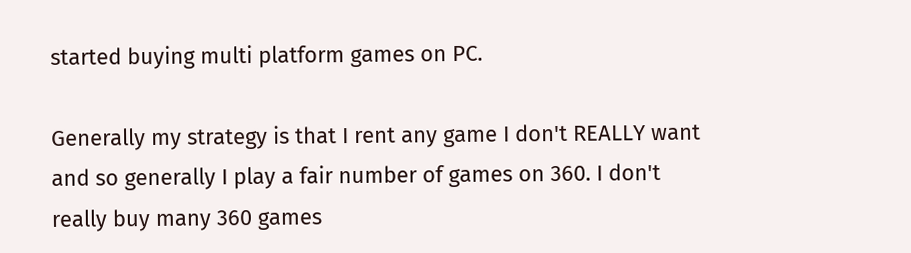started buying multi platform games on PC.

Generally my strategy is that I rent any game I don't REALLY want and so generally I play a fair number of games on 360. I don't really buy many 360 games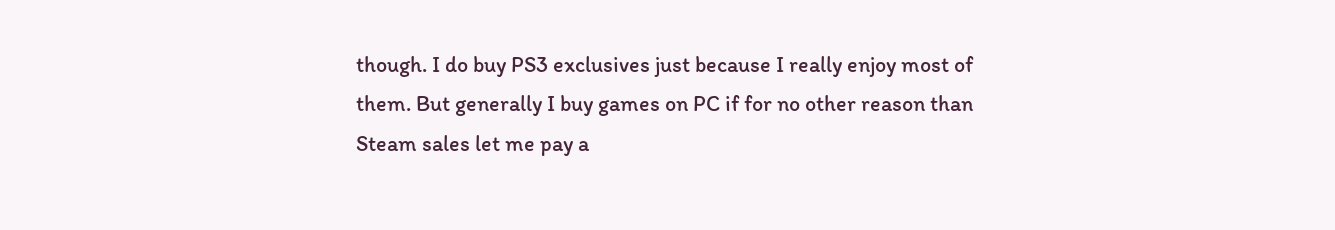though. I do buy PS3 exclusives just because I really enjoy most of them. But generally I buy games on PC if for no other reason than Steam sales let me pay a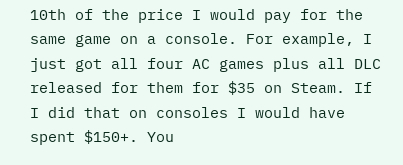10th of the price I would pay for the same game on a console. For example, I just got all four AC games plus all DLC released for them for $35 on Steam. If I did that on consoles I would have spent $150+. You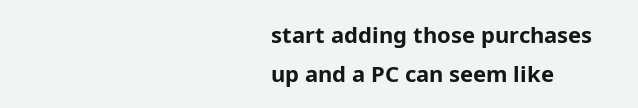start adding those purchases up and a PC can seem like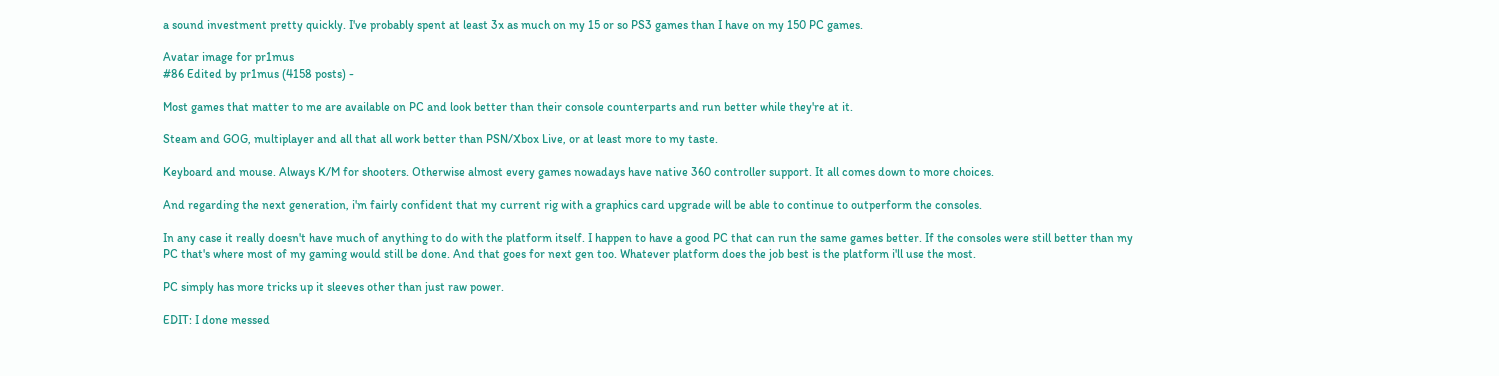a sound investment pretty quickly. I've probably spent at least 3x as much on my 15 or so PS3 games than I have on my 150 PC games.

Avatar image for pr1mus
#86 Edited by pr1mus (4158 posts) -

Most games that matter to me are available on PC and look better than their console counterparts and run better while they're at it.

Steam and GOG, multiplayer and all that all work better than PSN/Xbox Live, or at least more to my taste.

Keyboard and mouse. Always K/M for shooters. Otherwise almost every games nowadays have native 360 controller support. It all comes down to more choices.

And regarding the next generation, i'm fairly confident that my current rig with a graphics card upgrade will be able to continue to outperform the consoles.

In any case it really doesn't have much of anything to do with the platform itself. I happen to have a good PC that can run the same games better. If the consoles were still better than my PC that's where most of my gaming would still be done. And that goes for next gen too. Whatever platform does the job best is the platform i'll use the most.

PC simply has more tricks up it sleeves other than just raw power.

EDIT: I done messed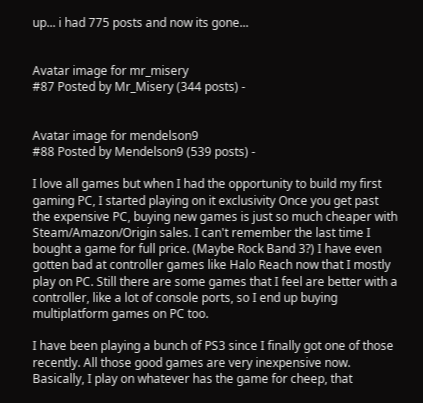up... i had 775 posts and now its gone...


Avatar image for mr_misery
#87 Posted by Mr_Misery (344 posts) -


Avatar image for mendelson9
#88 Posted by Mendelson9 (539 posts) -

I love all games but when I had the opportunity to build my first gaming PC, I started playing on it exclusivity Once you get past the expensive PC, buying new games is just so much cheaper with Steam/Amazon/Origin sales. I can't remember the last time I bought a game for full price. (Maybe Rock Band 3?) I have even gotten bad at controller games like Halo Reach now that I mostly play on PC. Still there are some games that I feel are better with a controller, like a lot of console ports, so I end up buying multiplatform games on PC too.

I have been playing a bunch of PS3 since I finally got one of those recently. All those good games are very inexpensive now. Basically, I play on whatever has the game for cheep, that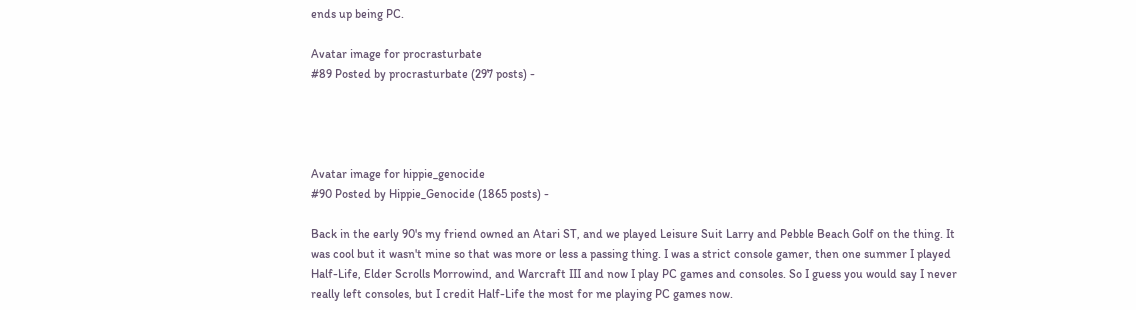ends up being PC.

Avatar image for procrasturbate
#89 Posted by procrasturbate (297 posts) -




Avatar image for hippie_genocide
#90 Posted by Hippie_Genocide (1865 posts) -

Back in the early 90's my friend owned an Atari ST, and we played Leisure Suit Larry and Pebble Beach Golf on the thing. It was cool but it wasn't mine so that was more or less a passing thing. I was a strict console gamer, then one summer I played Half-Life, Elder Scrolls Morrowind, and Warcraft III and now I play PC games and consoles. So I guess you would say I never really left consoles, but I credit Half-Life the most for me playing PC games now.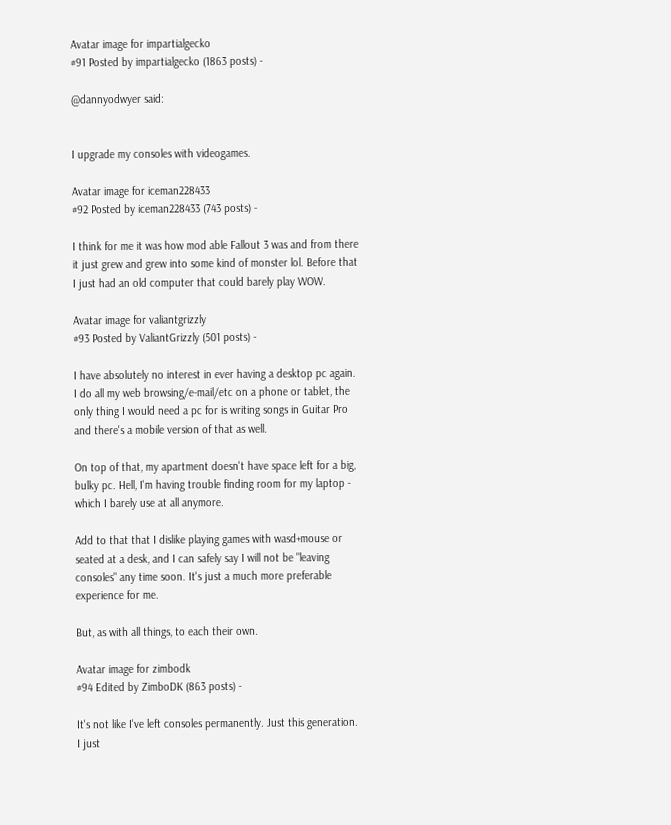Avatar image for impartialgecko
#91 Posted by impartialgecko (1863 posts) -

@dannyodwyer said:


I upgrade my consoles with videogames.

Avatar image for iceman228433
#92 Posted by iceman228433 (743 posts) -

I think for me it was how mod able Fallout 3 was and from there it just grew and grew into some kind of monster lol. Before that I just had an old computer that could barely play WOW.

Avatar image for valiantgrizzly
#93 Posted by ValiantGrizzly (501 posts) -

I have absolutely no interest in ever having a desktop pc again. I do all my web browsing/e-mail/etc on a phone or tablet, the only thing I would need a pc for is writing songs in Guitar Pro and there's a mobile version of that as well.

On top of that, my apartment doesn't have space left for a big, bulky pc. Hell, I'm having trouble finding room for my laptop - which I barely use at all anymore.

Add to that that I dislike playing games with wasd+mouse or seated at a desk, and I can safely say I will not be "leaving consoles" any time soon. It's just a much more preferable experience for me.

But, as with all things, to each their own.

Avatar image for zimbodk
#94 Edited by ZimboDK (863 posts) -

It's not like I've left consoles permanently. Just this generation. I just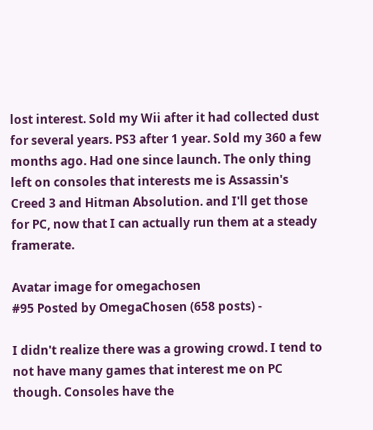lost interest. Sold my Wii after it had collected dust for several years. PS3 after 1 year. Sold my 360 a few months ago. Had one since launch. The only thing left on consoles that interests me is Assassin's Creed 3 and Hitman Absolution. and I'll get those for PC, now that I can actually run them at a steady framerate.

Avatar image for omegachosen
#95 Posted by OmegaChosen (658 posts) -

I didn't realize there was a growing crowd. I tend to not have many games that interest me on PC though. Consoles have the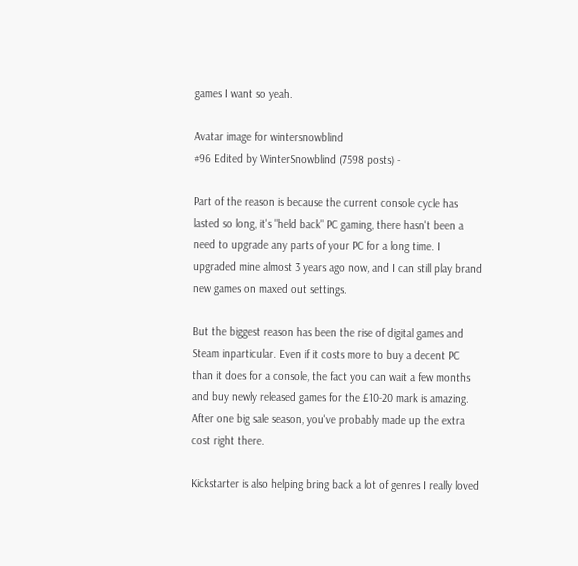games I want so yeah.

Avatar image for wintersnowblind
#96 Edited by WinterSnowblind (7598 posts) -

Part of the reason is because the current console cycle has lasted so long, it's "held back" PC gaming, there hasn't been a need to upgrade any parts of your PC for a long time. I upgraded mine almost 3 years ago now, and I can still play brand new games on maxed out settings.

But the biggest reason has been the rise of digital games and Steam inparticular. Even if it costs more to buy a decent PC than it does for a console, the fact you can wait a few months and buy newly released games for the £10-20 mark is amazing. After one big sale season, you've probably made up the extra cost right there.

Kickstarter is also helping bring back a lot of genres I really loved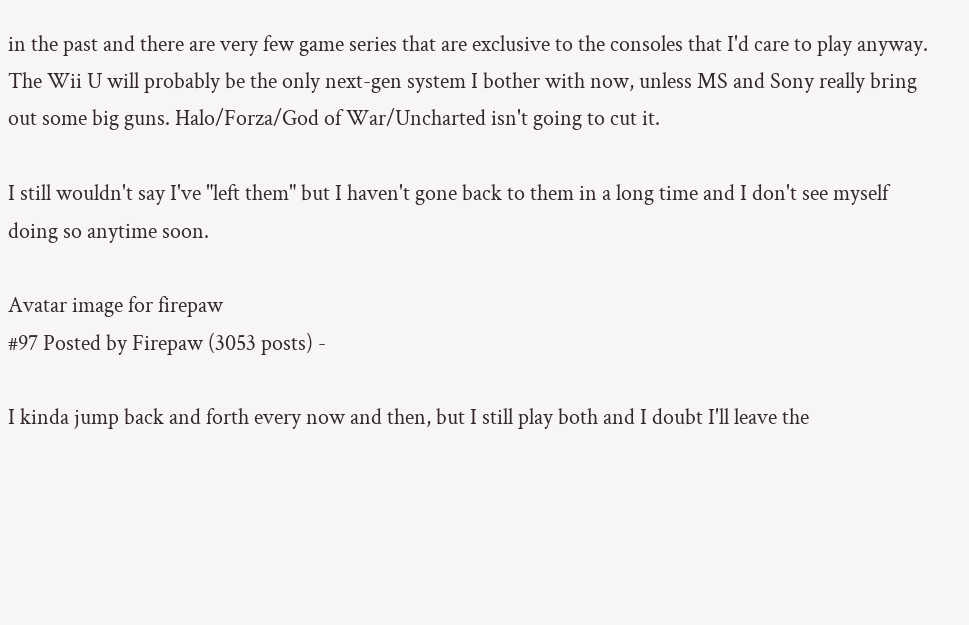in the past and there are very few game series that are exclusive to the consoles that I'd care to play anyway. The Wii U will probably be the only next-gen system I bother with now, unless MS and Sony really bring out some big guns. Halo/Forza/God of War/Uncharted isn't going to cut it.

I still wouldn't say I've "left them" but I haven't gone back to them in a long time and I don't see myself doing so anytime soon.

Avatar image for firepaw
#97 Posted by Firepaw (3053 posts) -

I kinda jump back and forth every now and then, but I still play both and I doubt I'll leave the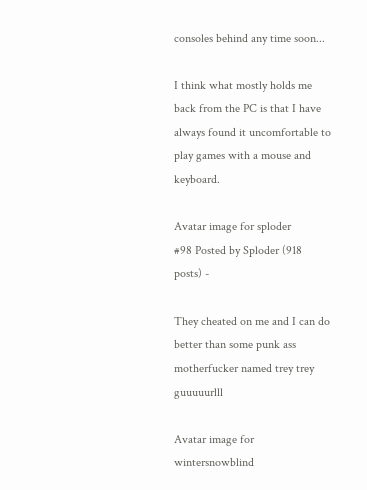consoles behind any time soon...

I think what mostly holds me back from the PC is that I have always found it uncomfortable to play games with a mouse and keyboard.

Avatar image for sploder
#98 Posted by Sploder (918 posts) -

They cheated on me and I can do better than some punk ass motherfucker named trey trey guuuuurlll

Avatar image for wintersnowblind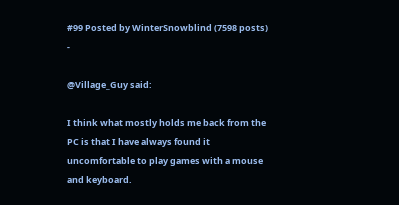#99 Posted by WinterSnowblind (7598 posts) -

@Village_Guy said:

I think what mostly holds me back from the PC is that I have always found it uncomfortable to play games with a mouse and keyboard.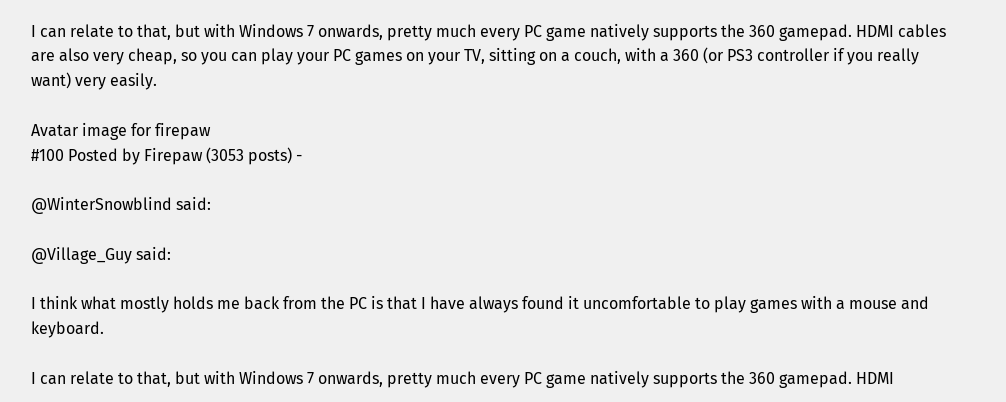I can relate to that, but with Windows 7 onwards, pretty much every PC game natively supports the 360 gamepad. HDMI cables are also very cheap, so you can play your PC games on your TV, sitting on a couch, with a 360 (or PS3 controller if you really want) very easily.

Avatar image for firepaw
#100 Posted by Firepaw (3053 posts) -

@WinterSnowblind said:

@Village_Guy said:

I think what mostly holds me back from the PC is that I have always found it uncomfortable to play games with a mouse and keyboard.

I can relate to that, but with Windows 7 onwards, pretty much every PC game natively supports the 360 gamepad. HDMI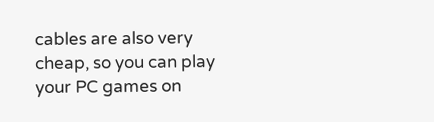cables are also very cheap, so you can play your PC games on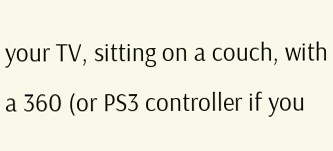your TV, sitting on a couch, with a 360 (or PS3 controller if you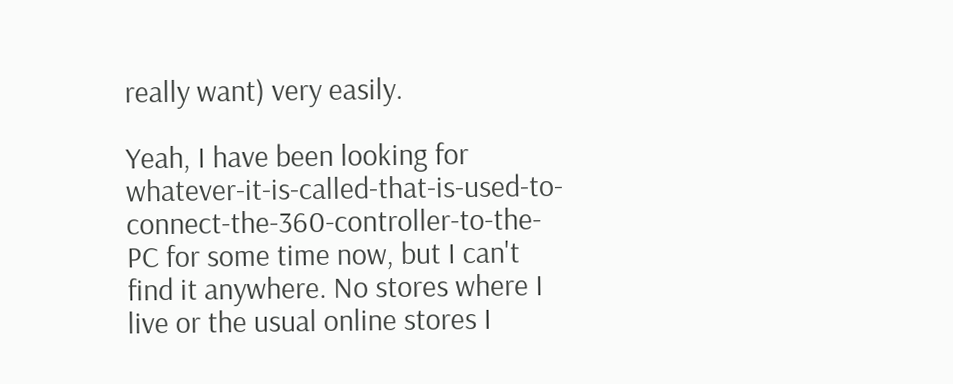really want) very easily.

Yeah, I have been looking for whatever-it-is-called-that-is-used-to-connect-the-360-controller-to-the-PC for some time now, but I can't find it anywhere. No stores where I live or the usual online stores I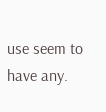use seem to have any.